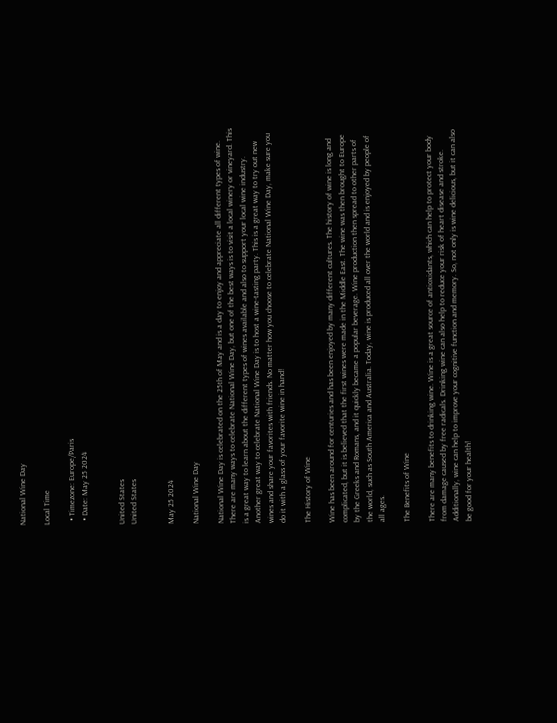National Wine Day

Local Time

  • Timezone: Europe/Paris
  • Date: May 25 2024


United States
United States


May 25 2024

National Wine Day

National Wine Day is celebrated on the 25th of May and is a day to enjoy and appreciate all different types of wine. There are many ways to celebrate National Wine Day, but one of the best ways is to visit a local winery or vineyard. This is a great way to learn about the different types of wines available and also to support your local wine industry. Another great way to celebrate National Wine Day is to host a wine-tasting party. This is a great way to try out new wines and share your favorites with friends. No matter how you choose to celebrate National Wine Day, make sure you do it with a glass of your favorite wine in hand!

The History of Wine

Wine has been around for centuries and has been enjoyed by many different cultures. The history of wine is long and complicated, but it is believed that the first wines were made in the Middle East. The wine was then brought to Europe by the Greeks and Romans, and it quickly became a popular beverage. Wine production then spread to other parts of the world, such as South America and Australia. Today, wine is produced all over the world and is enjoyed by people of all ages.

The Benefits of Wine

There are many benefits to drinking wine. Wine is a great source of antioxidants, which can help to protect your body from damage caused by free radicals. Drinking wine can also help to reduce your risk of heart disease and stroke. Additionally, wine can help to improve your cognitive function and memory. So, not only is wine delicious, but it can also be good for your health!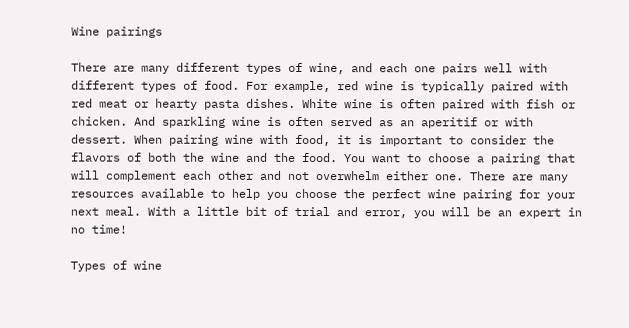Wine pairings

There are many different types of wine, and each one pairs well with different types of food. For example, red wine is typically paired with red meat or hearty pasta dishes. White wine is often paired with fish or chicken. And sparkling wine is often served as an aperitif or with dessert. When pairing wine with food, it is important to consider the flavors of both the wine and the food. You want to choose a pairing that will complement each other and not overwhelm either one. There are many resources available to help you choose the perfect wine pairing for your next meal. With a little bit of trial and error, you will be an expert in no time!

Types of wine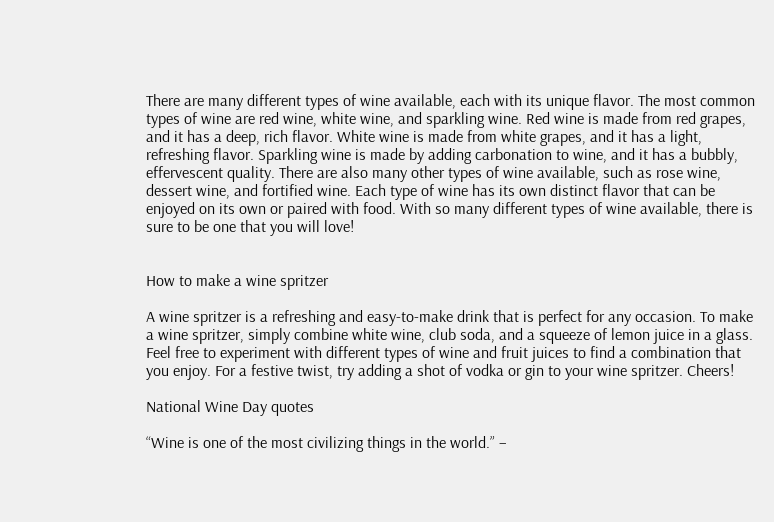There are many different types of wine available, each with its unique flavor. The most common types of wine are red wine, white wine, and sparkling wine. Red wine is made from red grapes, and it has a deep, rich flavor. White wine is made from white grapes, and it has a light, refreshing flavor. Sparkling wine is made by adding carbonation to wine, and it has a bubbly, effervescent quality. There are also many other types of wine available, such as rose wine, dessert wine, and fortified wine. Each type of wine has its own distinct flavor that can be enjoyed on its own or paired with food. With so many different types of wine available, there is sure to be one that you will love!


How to make a wine spritzer

A wine spritzer is a refreshing and easy-to-make drink that is perfect for any occasion. To make a wine spritzer, simply combine white wine, club soda, and a squeeze of lemon juice in a glass. Feel free to experiment with different types of wine and fruit juices to find a combination that you enjoy. For a festive twist, try adding a shot of vodka or gin to your wine spritzer. Cheers!

National Wine Day quotes

“Wine is one of the most civilizing things in the world.” –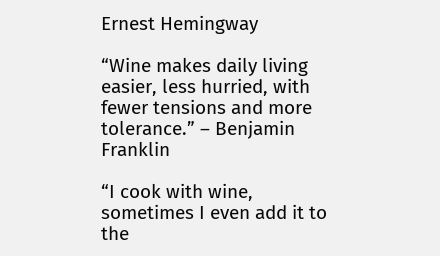Ernest Hemingway

“Wine makes daily living easier, less hurried, with fewer tensions and more tolerance.” – Benjamin Franklin

“I cook with wine, sometimes I even add it to the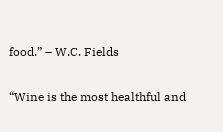food.” – W.C. Fields

“Wine is the most healthful and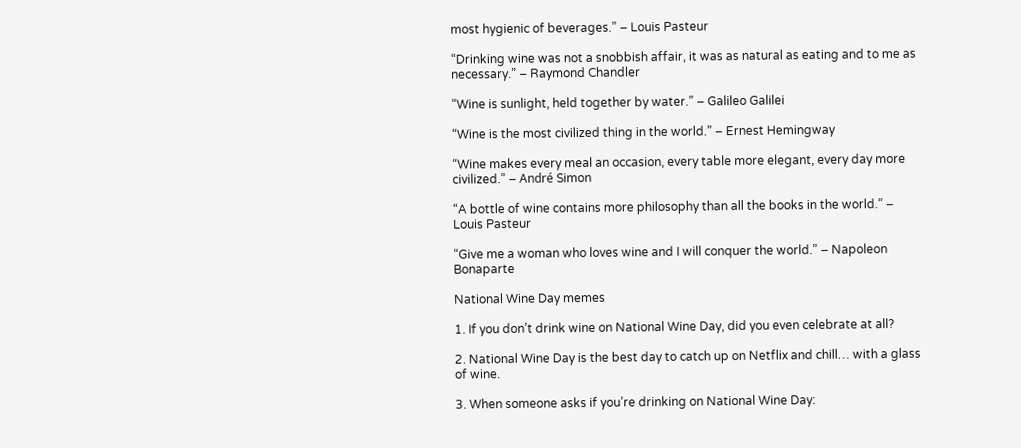most hygienic of beverages.” – Louis Pasteur

“Drinking wine was not a snobbish affair, it was as natural as eating and to me as necessary.” – Raymond Chandler

“Wine is sunlight, held together by water.” – Galileo Galilei

“Wine is the most civilized thing in the world.” – Ernest Hemingway

“Wine makes every meal an occasion, every table more elegant, every day more civilized.” – André Simon

“A bottle of wine contains more philosophy than all the books in the world.” – Louis Pasteur

“Give me a woman who loves wine and I will conquer the world.” – Napoleon Bonaparte

National Wine Day memes

1. If you don’t drink wine on National Wine Day, did you even celebrate at all?

2. National Wine Day is the best day to catch up on Netflix and chill… with a glass of wine.

3. When someone asks if you’re drinking on National Wine Day: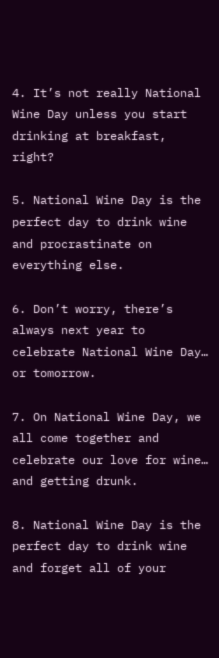4. It’s not really National Wine Day unless you start drinking at breakfast, right?

5. National Wine Day is the perfect day to drink wine and procrastinate on everything else.

6. Don’t worry, there’s always next year to celebrate National Wine Day… or tomorrow.

7. On National Wine Day, we all come together and celebrate our love for wine… and getting drunk.

8. National Wine Day is the perfect day to drink wine and forget all of your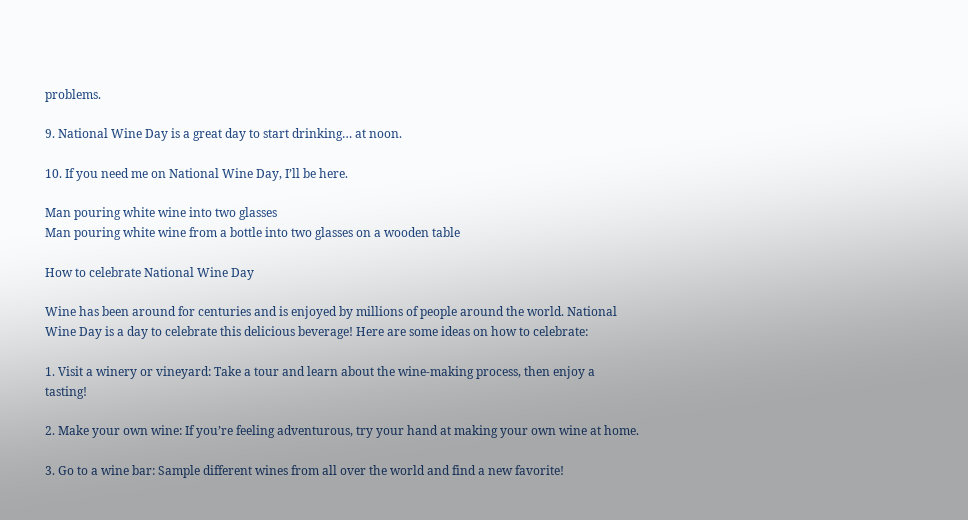problems.

9. National Wine Day is a great day to start drinking… at noon.

10. If you need me on National Wine Day, I’ll be here.

Man pouring white wine into two glasses
Man pouring white wine from a bottle into two glasses on a wooden table

How to celebrate National Wine Day

Wine has been around for centuries and is enjoyed by millions of people around the world. National Wine Day is a day to celebrate this delicious beverage! Here are some ideas on how to celebrate:

1. Visit a winery or vineyard: Take a tour and learn about the wine-making process, then enjoy a tasting!

2. Make your own wine: If you’re feeling adventurous, try your hand at making your own wine at home.

3. Go to a wine bar: Sample different wines from all over the world and find a new favorite!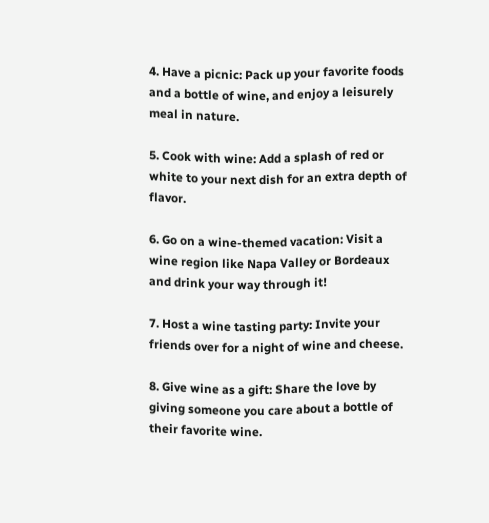4. Have a picnic: Pack up your favorite foods and a bottle of wine, and enjoy a leisurely meal in nature.

5. Cook with wine: Add a splash of red or white to your next dish for an extra depth of flavor.

6. Go on a wine-themed vacation: Visit a wine region like Napa Valley or Bordeaux and drink your way through it!

7. Host a wine tasting party: Invite your friends over for a night of wine and cheese.

8. Give wine as a gift: Share the love by giving someone you care about a bottle of their favorite wine.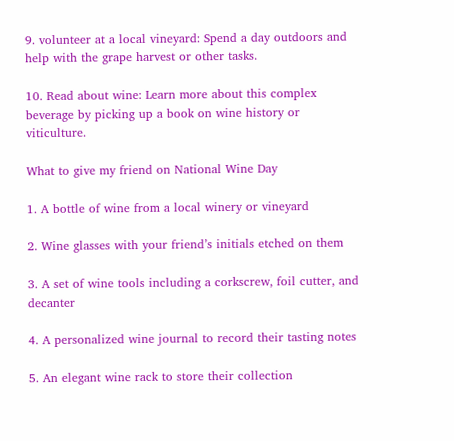9. volunteer at a local vineyard: Spend a day outdoors and help with the grape harvest or other tasks.

10. Read about wine: Learn more about this complex beverage by picking up a book on wine history or viticulture.

What to give my friend on National Wine Day

1. A bottle of wine from a local winery or vineyard

2. Wine glasses with your friend’s initials etched on them

3. A set of wine tools including a corkscrew, foil cutter, and decanter

4. A personalized wine journal to record their tasting notes

5. An elegant wine rack to store their collection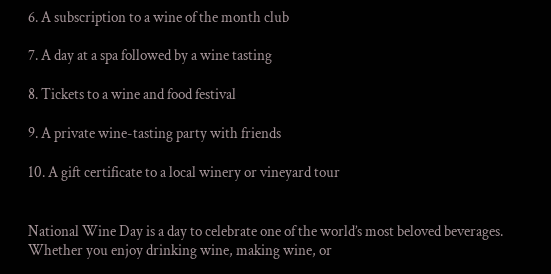6. A subscription to a wine of the month club

7. A day at a spa followed by a wine tasting

8. Tickets to a wine and food festival

9. A private wine-tasting party with friends

10. A gift certificate to a local winery or vineyard tour


National Wine Day is a day to celebrate one of the world’s most beloved beverages. Whether you enjoy drinking wine, making wine, or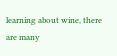learning about wine, there are many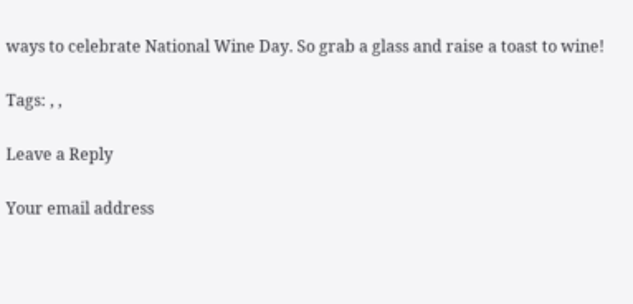ways to celebrate National Wine Day. So grab a glass and raise a toast to wine!

Tags: , ,

Leave a Reply

Your email address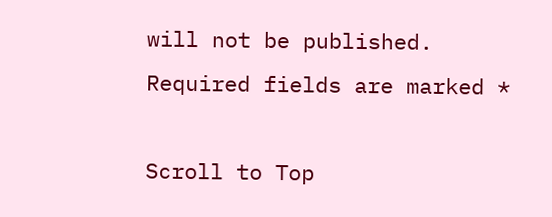will not be published. Required fields are marked *

Scroll to Top